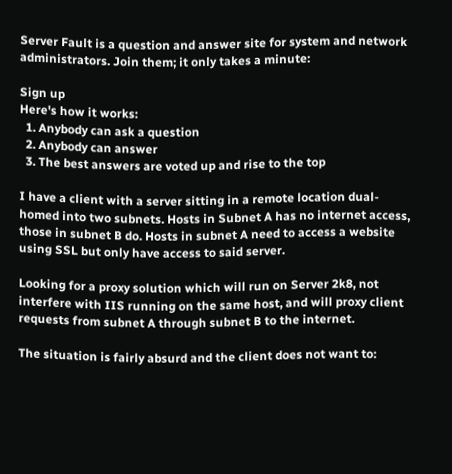Server Fault is a question and answer site for system and network administrators. Join them; it only takes a minute:

Sign up
Here's how it works:
  1. Anybody can ask a question
  2. Anybody can answer
  3. The best answers are voted up and rise to the top

I have a client with a server sitting in a remote location dual-homed into two subnets. Hosts in Subnet A has no internet access, those in subnet B do. Hosts in subnet A need to access a website using SSL but only have access to said server.

Looking for a proxy solution which will run on Server 2k8, not interfere with IIS running on the same host, and will proxy client requests from subnet A through subnet B to the internet.

The situation is fairly absurd and the client does not want to: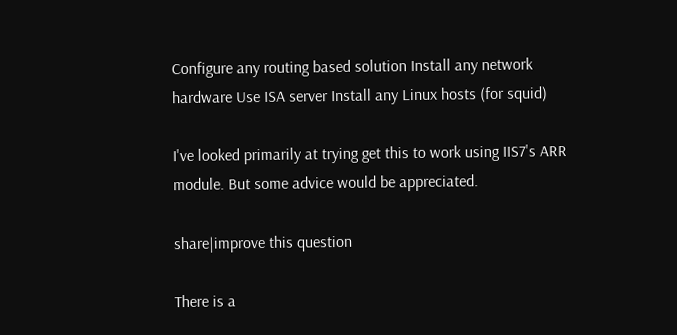Configure any routing based solution Install any network hardware Use ISA server Install any Linux hosts (for squid)

I've looked primarily at trying get this to work using IIS7's ARR module. But some advice would be appreciated.

share|improve this question

There is a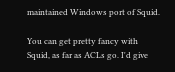maintained Windows port of Squid.

You can get pretty fancy with Squid, as far as ACLs go. I'd give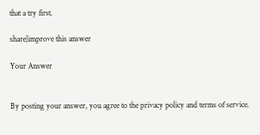that a try first.

share|improve this answer

Your Answer


By posting your answer, you agree to the privacy policy and terms of service.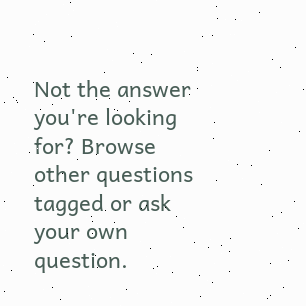Not the answer you're looking for? Browse other questions tagged or ask your own question.